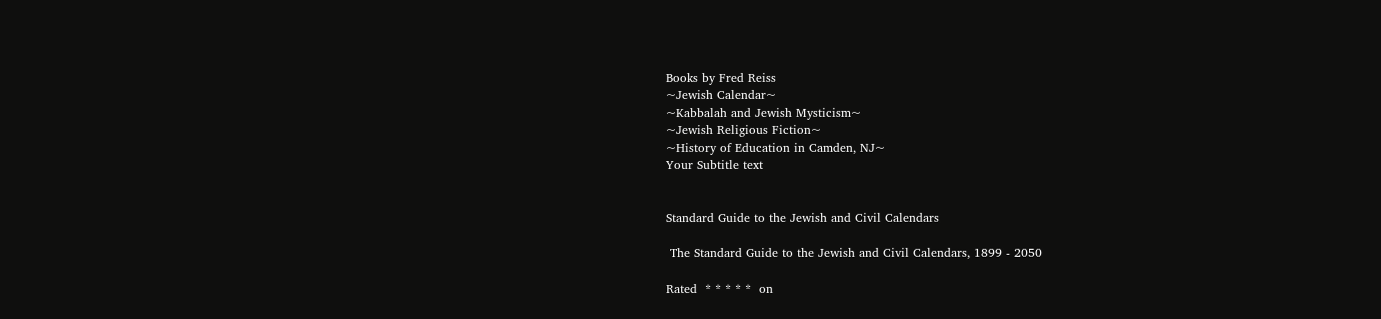Books by Fred Reiss
~Jewish Calendar~
~Kabbalah and Jewish Mysticism~
~Jewish Religious Fiction~
~History of Education in Camden, NJ~
Your Subtitle text


Standard Guide to the Jewish and Civil Calendars

 The Standard Guide to the Jewish and Civil Calendars, 1899 - 2050

Rated  * * * * *  on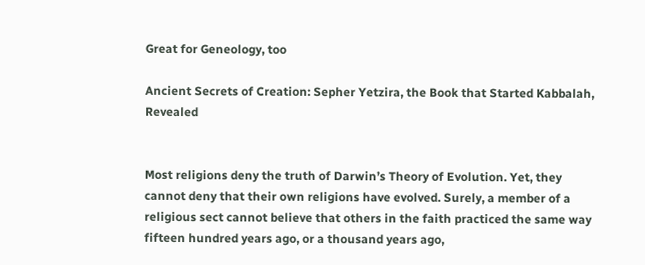Great for Geneology, too

Ancient Secrets of Creation: Sepher Yetzira, the Book that Started Kabbalah, Revealed


Most religions deny the truth of Darwin’s Theory of Evolution. Yet, they cannot deny that their own religions have evolved. Surely, a member of a religious sect cannot believe that others in the faith practiced the same way fifteen hundred years ago, or a thousand years ago,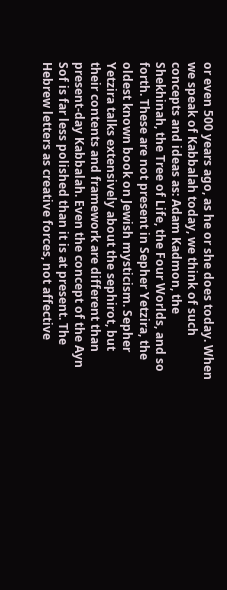or even 500 years ago, as he or she does today. When we speak of Kabbalah today, we think of such concepts and ideas as: Adam Kadmon, the Shekhinah, the Tree of Life, the Four Worlds, and so forth. These are not present in Sepher Yetzira, the oldest known book on Jewish mysticism. Sepher Yetzira talks extensively about the sephirot, but their contents and framework are different than present-day Kabbalah. Even the concept of the Ayn Sof is far less polished than it is at present. The Hebrew letters as creative forces, not affective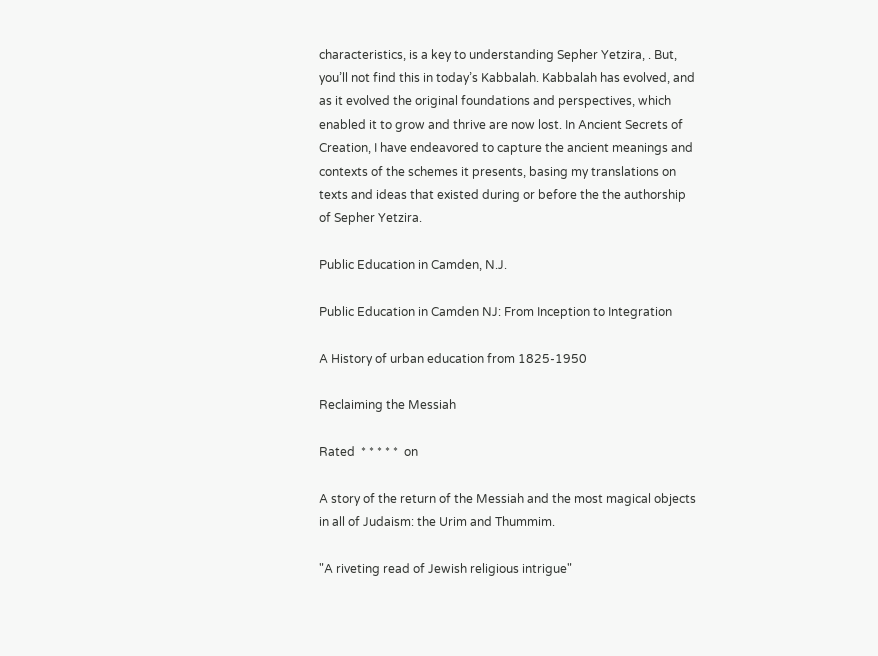characteristics, is a key to understanding Sepher Yetzira, . But, you’ll not find this in today’s Kabbalah. Kabbalah has evolved, and as it evolved the original foundations and perspectives, which enabled it to grow and thrive are now lost. In Ancient Secrets of Creation, I have endeavored to capture the ancient meanings and contexts of the schemes it presents, basing my translations on texts and ideas that existed during or before the the authorship of Sepher Yetzira.

Public Education in Camden, N.J.

Public Education in Camden NJ: From Inception to Integration

A History of urban education from 1825-1950

Reclaiming the Messiah

Rated  * * * * *  on

A story of the return of the Messiah and the most magical objects in all of Judaism: the Urim and Thummim.

"A riveting read of Jewish religious intrigue"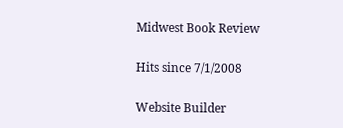Midwest Book Review

Hits since 7/1/2008

Website Builder